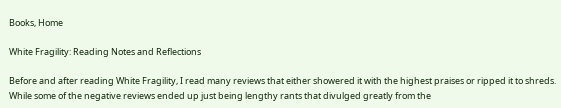Books, Home

White Fragility: Reading Notes and Reflections

Before and after reading White Fragility, I read many reviews that either showered it with the highest praises or ripped it to shreds. While some of the negative reviews ended up just being lengthy rants that divulged greatly from the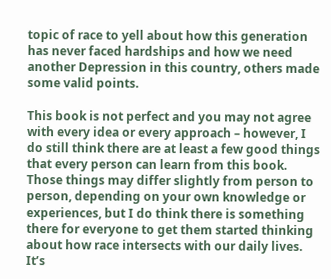topic of race to yell about how this generation has never faced hardships and how we need another Depression in this country, others made some valid points.

This book is not perfect and you may not agree with every idea or every approach – however, I do still think there are at least a few good things that every person can learn from this book. Those things may differ slightly from person to person, depending on your own knowledge or experiences, but I do think there is something there for everyone to get them started thinking about how race intersects with our daily lives. It’s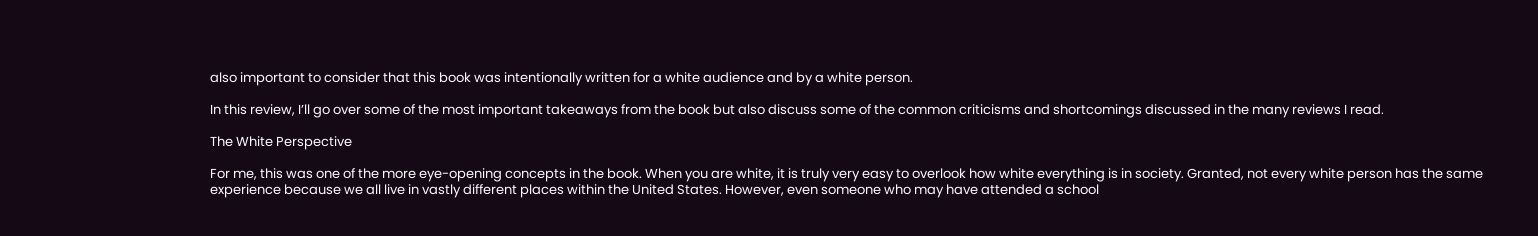also important to consider that this book was intentionally written for a white audience and by a white person.

In this review, I’ll go over some of the most important takeaways from the book but also discuss some of the common criticisms and shortcomings discussed in the many reviews I read.

The White Perspective

For me, this was one of the more eye-opening concepts in the book. When you are white, it is truly very easy to overlook how white everything is in society. Granted, not every white person has the same experience because we all live in vastly different places within the United States. However, even someone who may have attended a school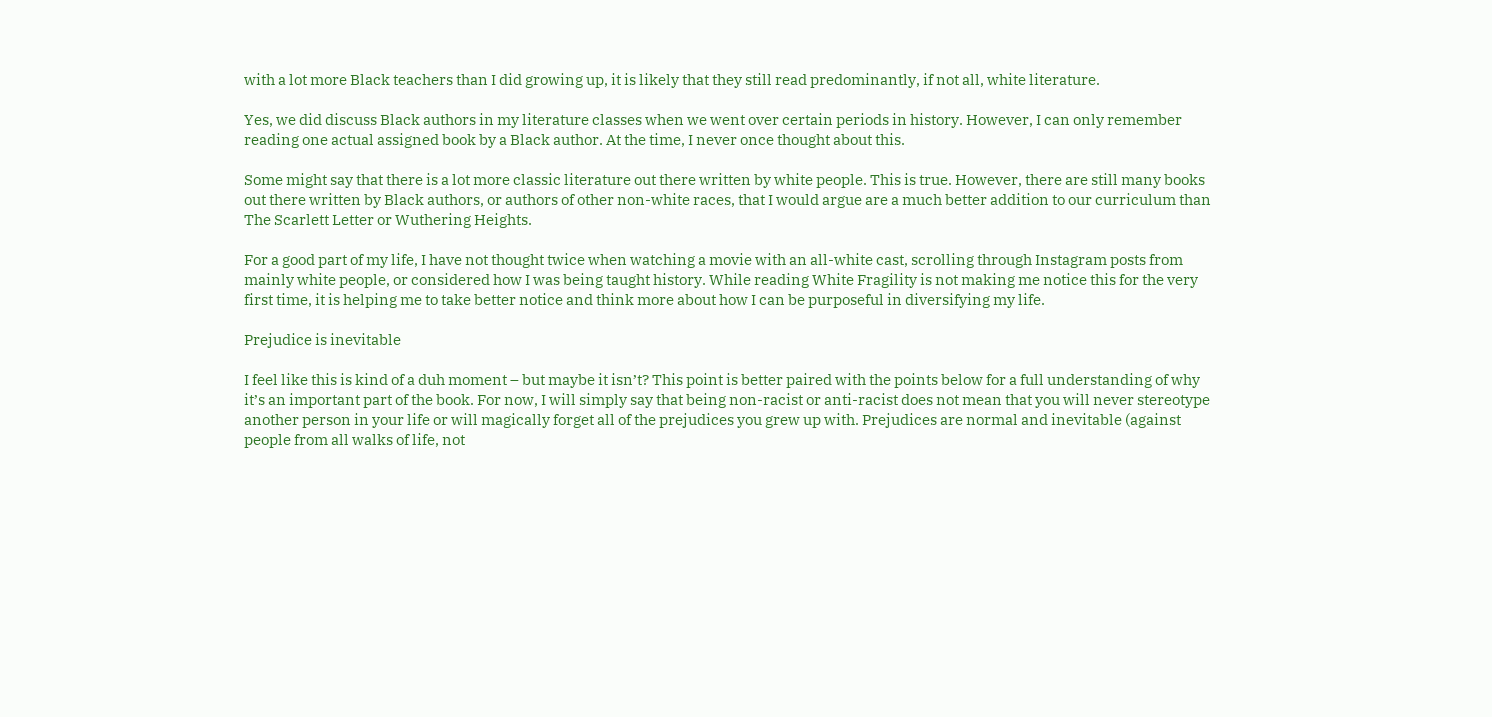with a lot more Black teachers than I did growing up, it is likely that they still read predominantly, if not all, white literature.

Yes, we did discuss Black authors in my literature classes when we went over certain periods in history. However, I can only remember reading one actual assigned book by a Black author. At the time, I never once thought about this.

Some might say that there is a lot more classic literature out there written by white people. This is true. However, there are still many books out there written by Black authors, or authors of other non-white races, that I would argue are a much better addition to our curriculum than The Scarlett Letter or Wuthering Heights.

For a good part of my life, I have not thought twice when watching a movie with an all-white cast, scrolling through Instagram posts from mainly white people, or considered how I was being taught history. While reading White Fragility is not making me notice this for the very first time, it is helping me to take better notice and think more about how I can be purposeful in diversifying my life.

Prejudice is inevitable

I feel like this is kind of a duh moment – but maybe it isn’t? This point is better paired with the points below for a full understanding of why it’s an important part of the book. For now, I will simply say that being non-racist or anti-racist does not mean that you will never stereotype another person in your life or will magically forget all of the prejudices you grew up with. Prejudices are normal and inevitable (against people from all walks of life, not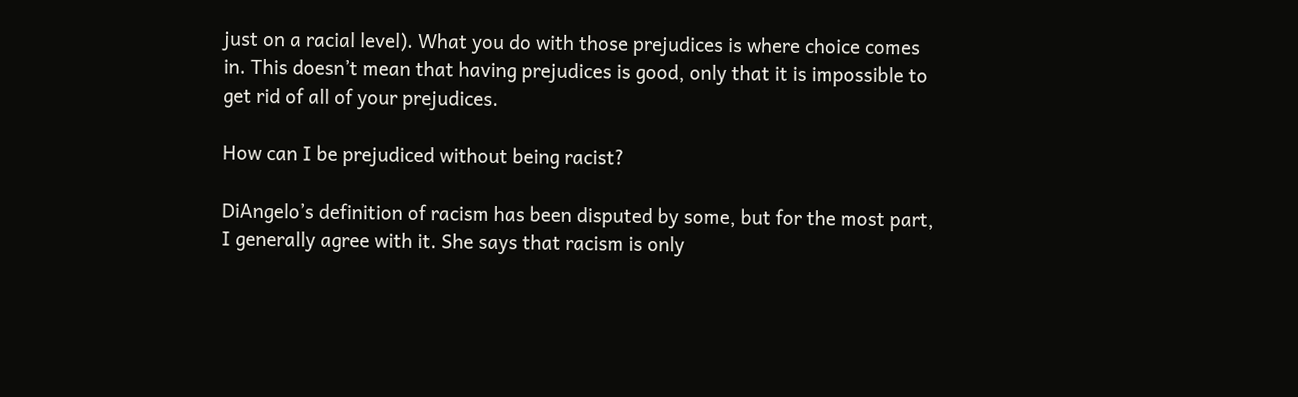just on a racial level). What you do with those prejudices is where choice comes in. This doesn’t mean that having prejudices is good, only that it is impossible to get rid of all of your prejudices.

How can I be prejudiced without being racist?

DiAngelo’s definition of racism has been disputed by some, but for the most part, I generally agree with it. She says that racism is only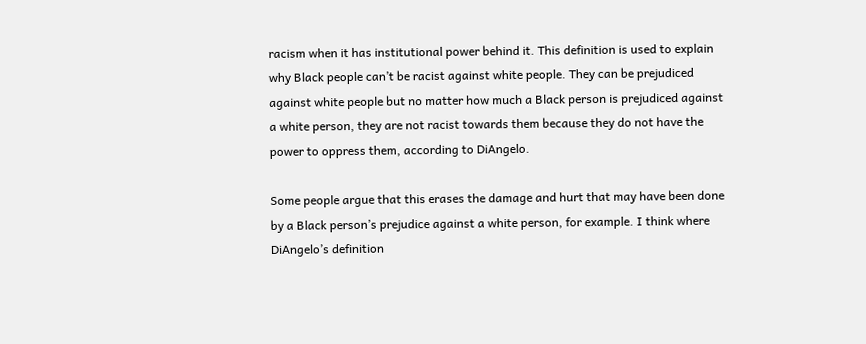racism when it has institutional power behind it. This definition is used to explain why Black people can’t be racist against white people. They can be prejudiced against white people but no matter how much a Black person is prejudiced against a white person, they are not racist towards them because they do not have the power to oppress them, according to DiAngelo.

Some people argue that this erases the damage and hurt that may have been done by a Black person’s prejudice against a white person, for example. I think where DiAngelo’s definition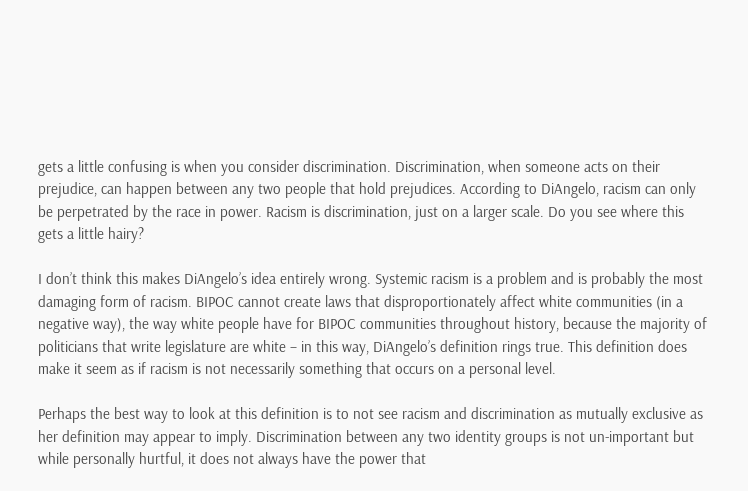gets a little confusing is when you consider discrimination. Discrimination, when someone acts on their prejudice, can happen between any two people that hold prejudices. According to DiAngelo, racism can only be perpetrated by the race in power. Racism is discrimination, just on a larger scale. Do you see where this gets a little hairy?

I don’t think this makes DiAngelo’s idea entirely wrong. Systemic racism is a problem and is probably the most damaging form of racism. BIPOC cannot create laws that disproportionately affect white communities (in a negative way), the way white people have for BIPOC communities throughout history, because the majority of politicians that write legislature are white – in this way, DiAngelo’s definition rings true. This definition does make it seem as if racism is not necessarily something that occurs on a personal level.

Perhaps the best way to look at this definition is to not see racism and discrimination as mutually exclusive as her definition may appear to imply. Discrimination between any two identity groups is not un-important but while personally hurtful, it does not always have the power that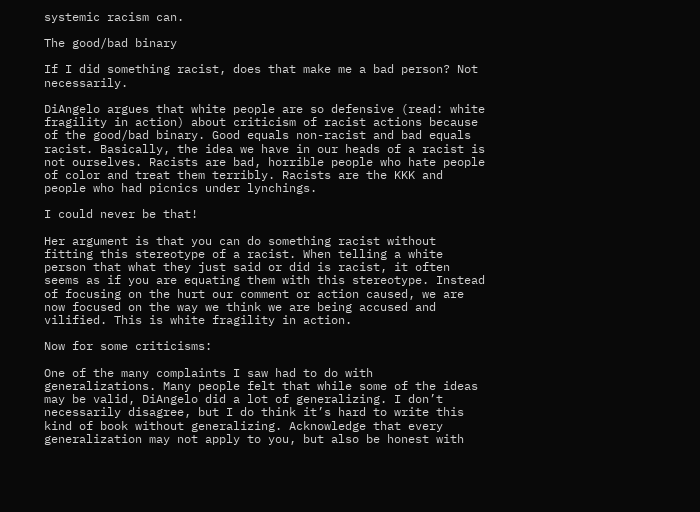systemic racism can.

The good/bad binary

If I did something racist, does that make me a bad person? Not necessarily.

DiAngelo argues that white people are so defensive (read: white fragility in action) about criticism of racist actions because of the good/bad binary. Good equals non-racist and bad equals racist. Basically, the idea we have in our heads of a racist is not ourselves. Racists are bad, horrible people who hate people of color and treat them terribly. Racists are the KKK and people who had picnics under lynchings.

I could never be that!

Her argument is that you can do something racist without fitting this stereotype of a racist. When telling a white person that what they just said or did is racist, it often seems as if you are equating them with this stereotype. Instead of focusing on the hurt our comment or action caused, we are now focused on the way we think we are being accused and vilified. This is white fragility in action.

Now for some criticisms:

One of the many complaints I saw had to do with generalizations. Many people felt that while some of the ideas may be valid, DiAngelo did a lot of generalizing. I don’t necessarily disagree, but I do think it’s hard to write this kind of book without generalizing. Acknowledge that every generalization may not apply to you, but also be honest with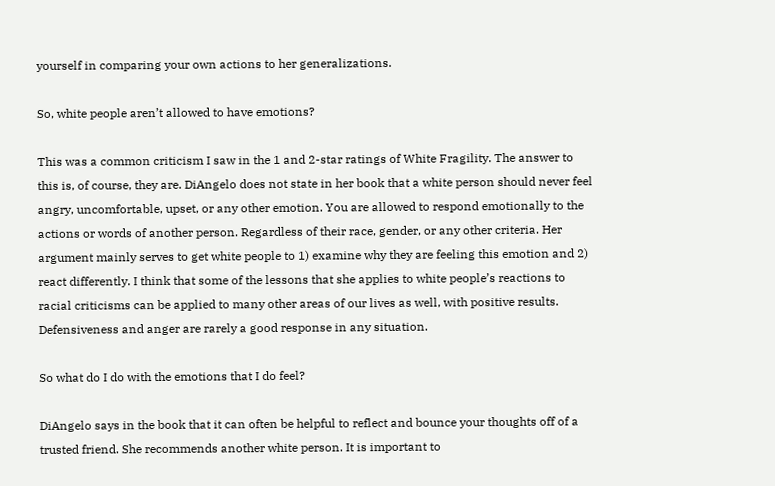yourself in comparing your own actions to her generalizations.

So, white people aren’t allowed to have emotions?

This was a common criticism I saw in the 1 and 2-star ratings of White Fragility. The answer to this is, of course, they are. DiAngelo does not state in her book that a white person should never feel angry, uncomfortable, upset, or any other emotion. You are allowed to respond emotionally to the actions or words of another person. Regardless of their race, gender, or any other criteria. Her argument mainly serves to get white people to 1) examine why they are feeling this emotion and 2) react differently. I think that some of the lessons that she applies to white people’s reactions to racial criticisms can be applied to many other areas of our lives as well, with positive results. Defensiveness and anger are rarely a good response in any situation.

So what do I do with the emotions that I do feel?

DiAngelo says in the book that it can often be helpful to reflect and bounce your thoughts off of a trusted friend. She recommends another white person. It is important to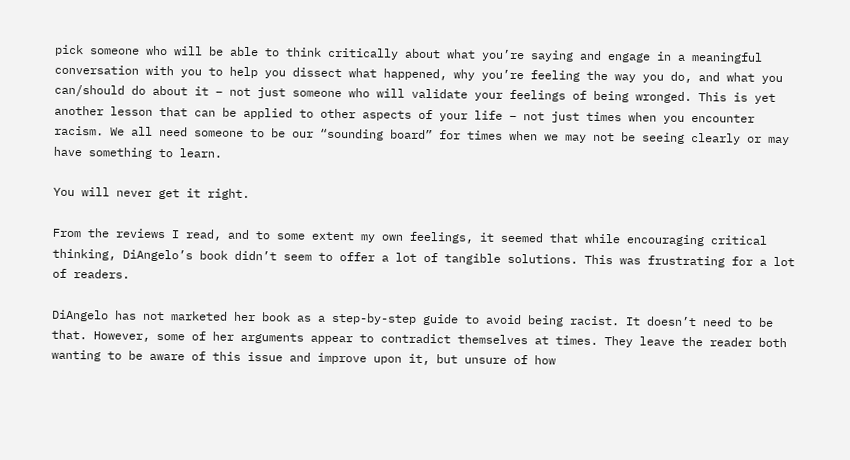pick someone who will be able to think critically about what you’re saying and engage in a meaningful conversation with you to help you dissect what happened, why you’re feeling the way you do, and what you can/should do about it – not just someone who will validate your feelings of being wronged. This is yet another lesson that can be applied to other aspects of your life – not just times when you encounter racism. We all need someone to be our “sounding board” for times when we may not be seeing clearly or may have something to learn.

You will never get it right.

From the reviews I read, and to some extent my own feelings, it seemed that while encouraging critical thinking, DiAngelo’s book didn’t seem to offer a lot of tangible solutions. This was frustrating for a lot of readers.

DiAngelo has not marketed her book as a step-by-step guide to avoid being racist. It doesn’t need to be that. However, some of her arguments appear to contradict themselves at times. They leave the reader both wanting to be aware of this issue and improve upon it, but unsure of how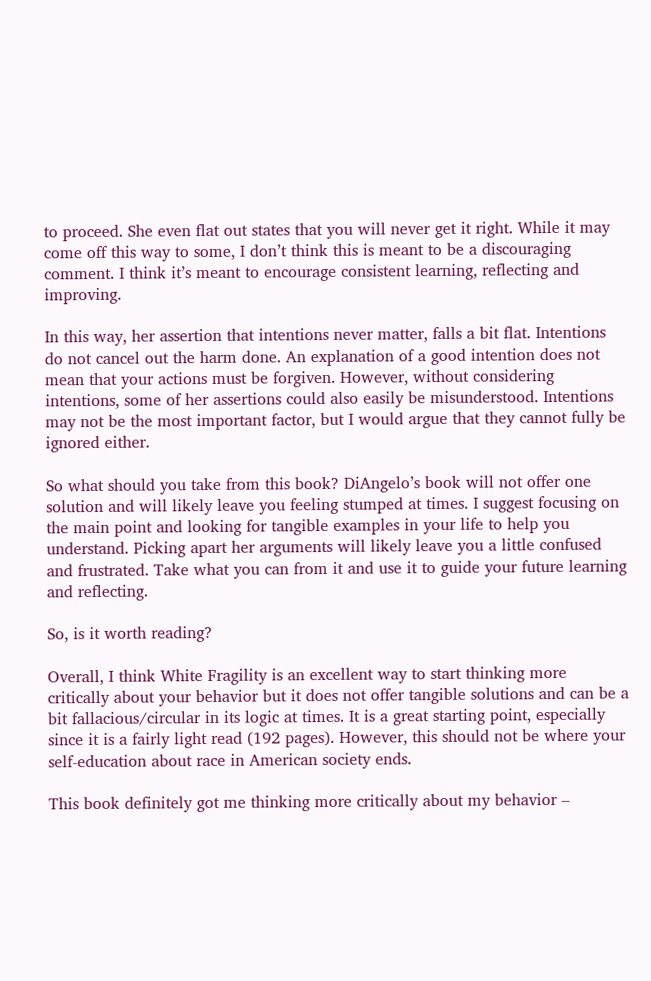to proceed. She even flat out states that you will never get it right. While it may come off this way to some, I don’t think this is meant to be a discouraging comment. I think it’s meant to encourage consistent learning, reflecting and improving.

In this way, her assertion that intentions never matter, falls a bit flat. Intentions do not cancel out the harm done. An explanation of a good intention does not mean that your actions must be forgiven. However, without considering intentions, some of her assertions could also easily be misunderstood. Intentions may not be the most important factor, but I would argue that they cannot fully be ignored either.

So what should you take from this book? DiAngelo’s book will not offer one solution and will likely leave you feeling stumped at times. I suggest focusing on the main point and looking for tangible examples in your life to help you understand. Picking apart her arguments will likely leave you a little confused and frustrated. Take what you can from it and use it to guide your future learning and reflecting.

So, is it worth reading?

Overall, I think White Fragility is an excellent way to start thinking more critically about your behavior but it does not offer tangible solutions and can be a bit fallacious/circular in its logic at times. It is a great starting point, especially since it is a fairly light read (192 pages). However, this should not be where your self-education about race in American society ends.

This book definitely got me thinking more critically about my behavior –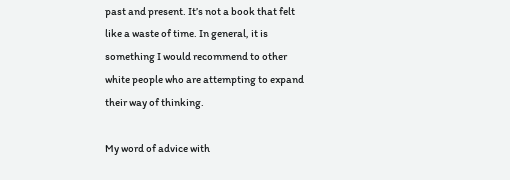past and present. It’s not a book that felt like a waste of time. In general, it is something I would recommend to other white people who are attempting to expand their way of thinking.

My word of advice with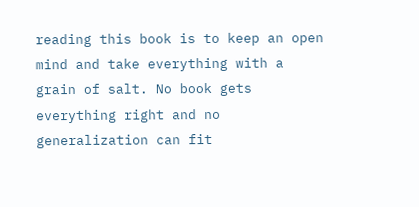reading this book is to keep an open mind and take everything with a grain of salt. No book gets everything right and no generalization can fit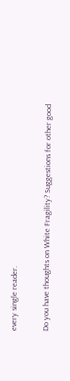every single reader.

Do you have thoughts on White Fragility? Suggestions for other good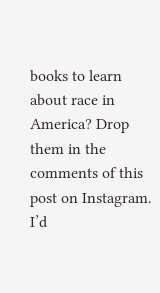books to learn about race in America? Drop them in the comments of this post on Instagram. I’d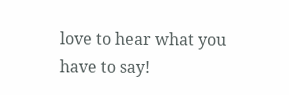love to hear what you have to say!